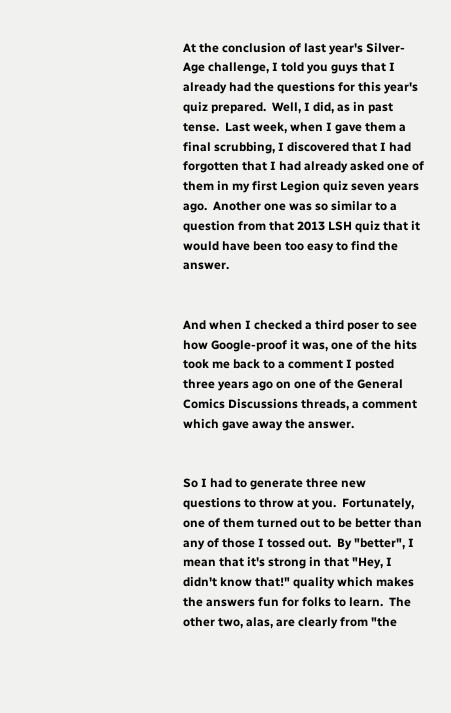At the conclusion of last year's Silver-Age challenge, I told you guys that I already had the questions for this year's quiz prepared.  Well, I did, as in past tense.  Last week, when I gave them a final scrubbing, I discovered that I had forgotten that I had already asked one of them in my first Legion quiz seven years ago.  Another one was so similar to a question from that 2013 LSH quiz that it would have been too easy to find the answer.


And when I checked a third poser to see how Google-proof it was, one of the hits took me back to a comment I posted three years ago on one of the General Comics Discussions threads, a comment which gave away the answer.


So I had to generate three new questions to throw at you.  Fortunately, one of them turned out to be better than any of those I tossed out.  By "better", I mean that it's strong in that "Hey, I didn't know that!" quality which makes the answers fun for folks to learn.  The other two, alas, are clearly from "the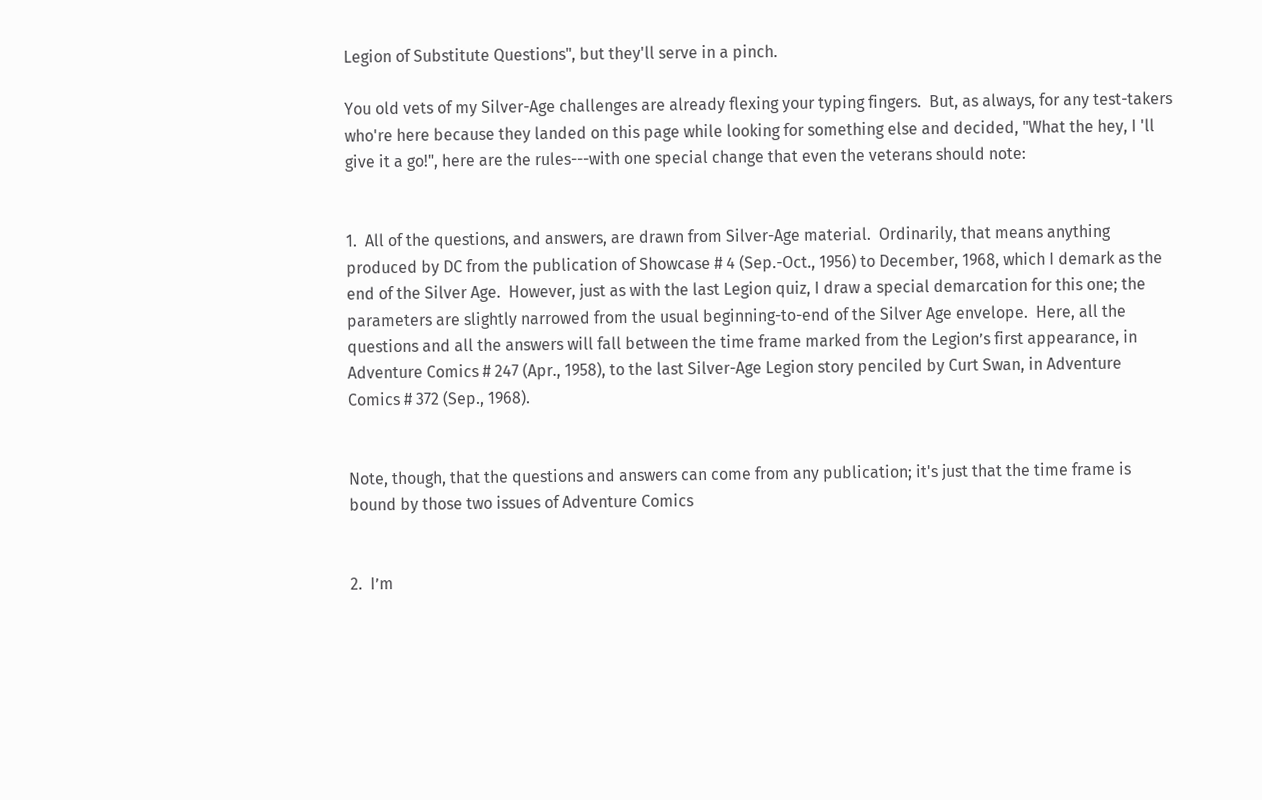Legion of Substitute Questions", but they'll serve in a pinch.

You old vets of my Silver-Age challenges are already flexing your typing fingers.  But, as always, for any test-takers who're here because they landed on this page while looking for something else and decided, "What the hey, I 'll give it a go!", here are the rules---with one special change that even the veterans should note:


1.  All of the questions, and answers, are drawn from Silver-Age material.  Ordinarily, that means anything produced by DC from the publication of Showcase # 4 (Sep.-Oct., 1956) to December, 1968, which I demark as the end of the Silver Age.  However, just as with the last Legion quiz, I draw a special demarcation for this one; the parameters are slightly narrowed from the usual beginning-to-end of the Silver Age envelope.  Here, all the questions and all the answers will fall between the time frame marked from the Legion’s first appearance, in Adventure Comics # 247 (Apr., 1958), to the last Silver-Age Legion story penciled by Curt Swan, in Adventure Comics # 372 (Sep., 1968).


Note, though, that the questions and answers can come from any publication; it's just that the time frame is bound by those two issues of Adventure Comics


2.  I’m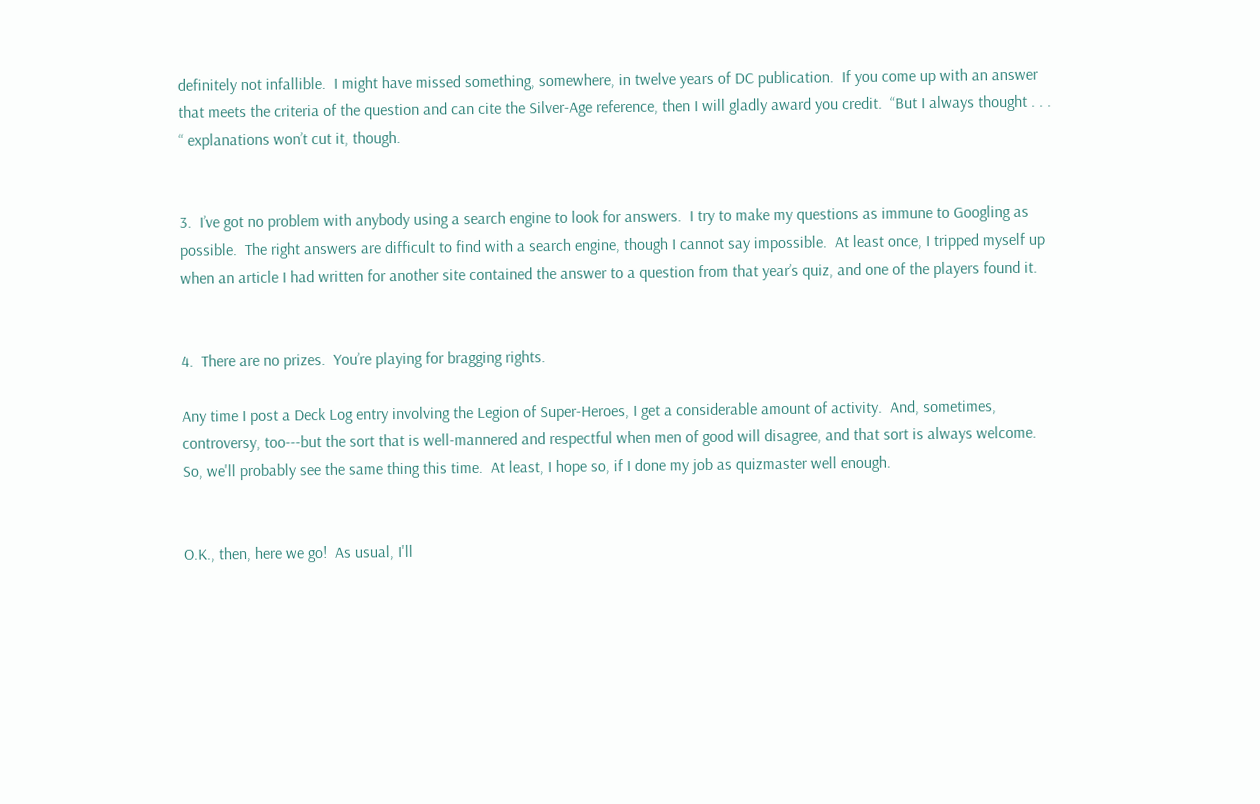definitely not infallible.  I might have missed something, somewhere, in twelve years of DC publication.  If you come up with an answer that meets the criteria of the question and can cite the Silver-Age reference, then I will gladly award you credit.  “But I always thought . . . “ explanations won’t cut it, though.


3.  I’ve got no problem with anybody using a search engine to look for answers.  I try to make my questions as immune to Googling as possible.  The right answers are difficult to find with a search engine, though I cannot say impossible.  At least once, I tripped myself up when an article I had written for another site contained the answer to a question from that year’s quiz, and one of the players found it.


4.  There are no prizes.  You’re playing for bragging rights.

Any time I post a Deck Log entry involving the Legion of Super-Heroes, I get a considerable amount of activity.  And, sometimes, controversy, too---but the sort that is well-mannered and respectful when men of good will disagree, and that sort is always welcome.  So, we'll probably see the same thing this time.  At least, I hope so, if I done my job as quizmaster well enough.


O.K., then, here we go!  As usual, I'll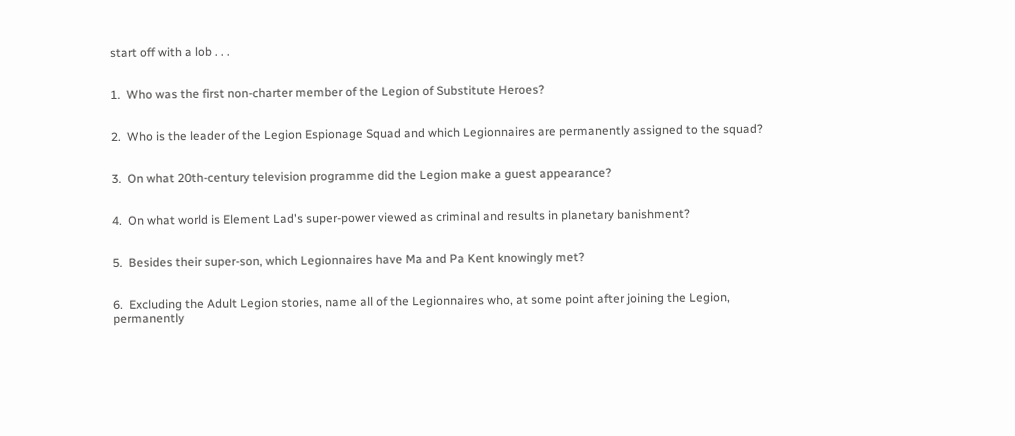start off with a lob . . .


1.  Who was the first non-charter member of the Legion of Substitute Heroes?


2.  Who is the leader of the Legion Espionage Squad and which Legionnaires are permanently assigned to the squad?


3.  On what 20th-century television programme did the Legion make a guest appearance?


4.  On what world is Element Lad's super-power viewed as criminal and results in planetary banishment?


5.  Besides their super-son, which Legionnaires have Ma and Pa Kent knowingly met?


6.  Excluding the Adult Legion stories, name all of the Legionnaires who, at some point after joining the Legion, permanently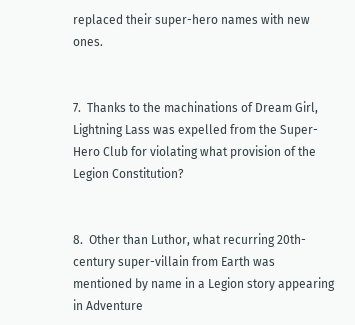replaced their super-hero names with new ones.


7.  Thanks to the machinations of Dream Girl, Lightning Lass was expelled from the Super-Hero Club for violating what provision of the Legion Constitution?


8.  Other than Luthor, what recurring 20th-century super-villain from Earth was mentioned by name in a Legion story appearing in Adventure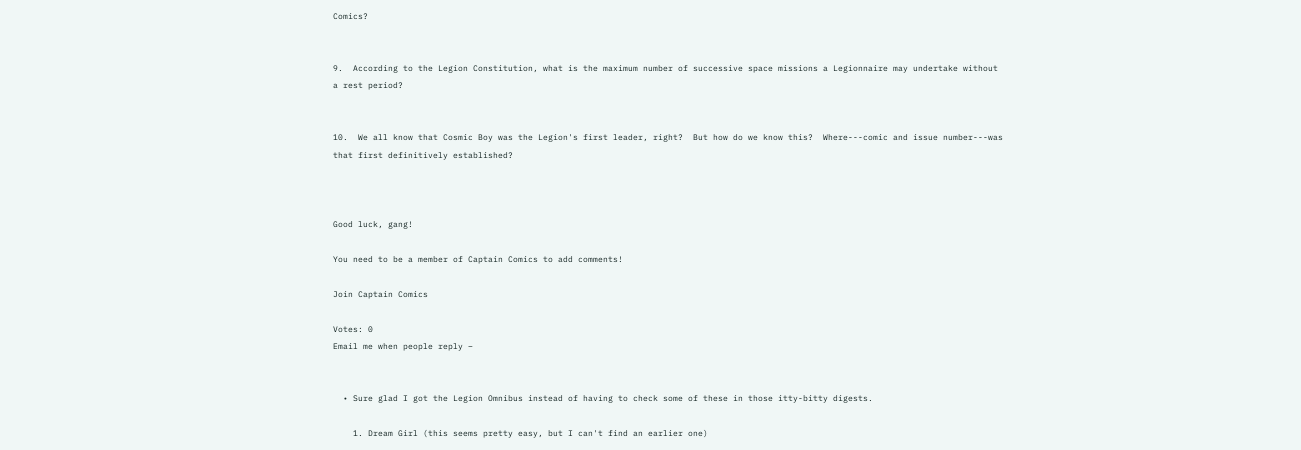Comics?


9.  According to the Legion Constitution, what is the maximum number of successive space missions a Legionnaire may undertake without a rest period?


10.  We all know that Cosmic Boy was the Legion's first leader, right?  But how do we know this?  Where---comic and issue number---was that first definitively established?



Good luck, gang!

You need to be a member of Captain Comics to add comments!

Join Captain Comics

Votes: 0
Email me when people reply –


  • Sure glad I got the Legion Omnibus instead of having to check some of these in those itty-bitty digests.

    1. Dream Girl (this seems pretty easy, but I can't find an earlier one)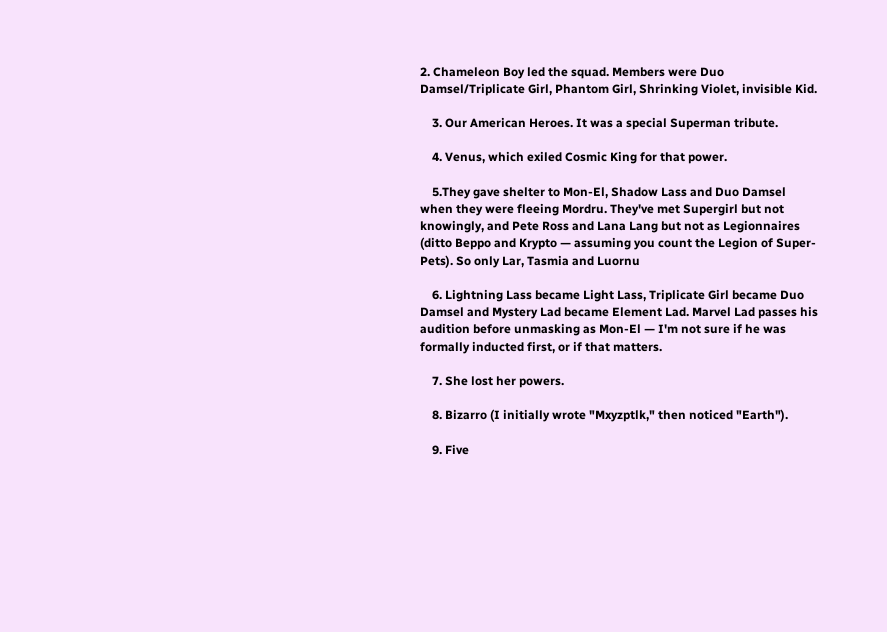2. Chameleon Boy led the squad. Members were Duo Damsel/Triplicate Girl, Phantom Girl, Shrinking Violet, invisible Kid.

    3. Our American Heroes. It was a special Superman tribute.

    4. Venus, which exiled Cosmic King for that power.

    5.They gave shelter to Mon-El, Shadow Lass and Duo Damsel when they were fleeing Mordru. They've met Supergirl but not knowingly, and Pete Ross and Lana Lang but not as Legionnaires (ditto Beppo and Krypto — assuming you count the Legion of Super-Pets). So only Lar, Tasmia and Luornu

    6. Lightning Lass became Light Lass, Triplicate Girl became Duo Damsel and Mystery Lad became Element Lad. Marvel Lad passes his audition before unmasking as Mon-El — I'm not sure if he was formally inducted first, or if that matters.

    7. She lost her powers.

    8. Bizarro (I initially wrote "Mxyzptlk," then noticed "Earth").

    9. Five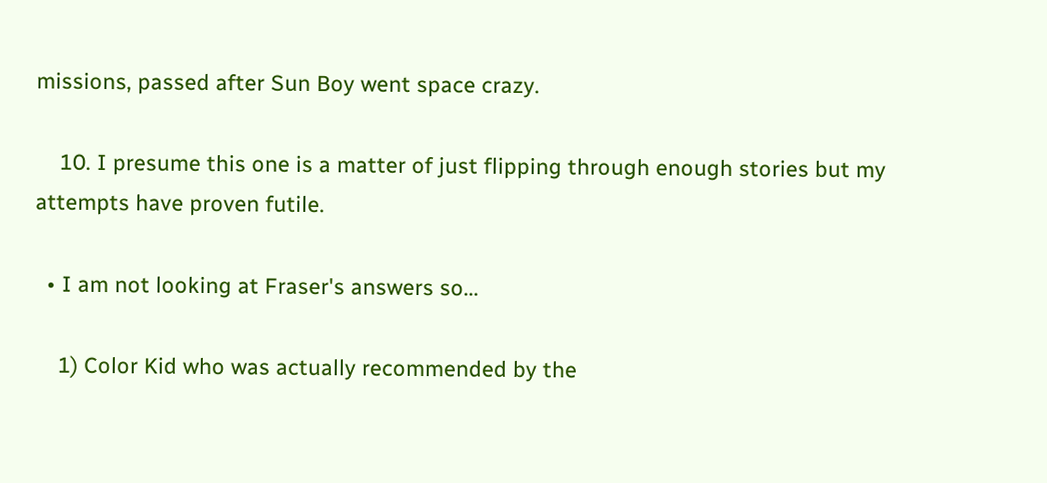missions, passed after Sun Boy went space crazy.

    10. I presume this one is a matter of just flipping through enough stories but my attempts have proven futile.

  • I am not looking at Fraser's answers so...

    1) Color Kid who was actually recommended by the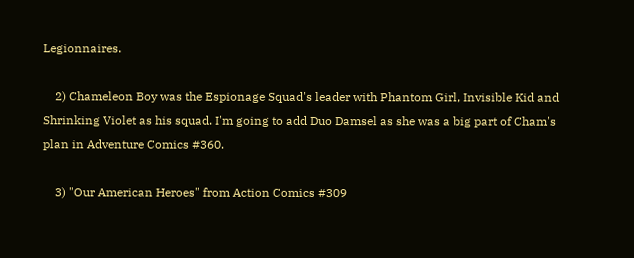Legionnaires.

    2) Chameleon Boy was the Espionage Squad's leader with Phantom Girl, Invisible Kid and Shrinking Violet as his squad. I'm going to add Duo Damsel as she was a big part of Cham's plan in Adventure Comics #360.

    3) "Our American Heroes" from Action Comics #309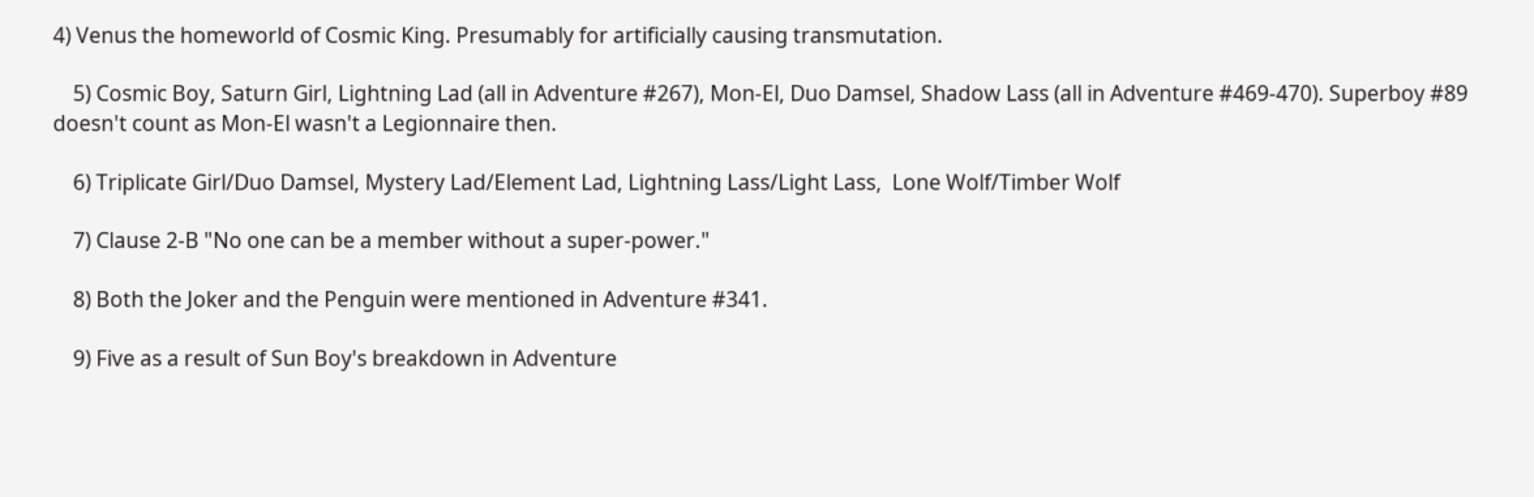4) Venus the homeworld of Cosmic King. Presumably for artificially causing transmutation.

    5) Cosmic Boy, Saturn Girl, Lightning Lad (all in Adventure #267), Mon-El, Duo Damsel, Shadow Lass (all in Adventure #469-470). Superboy #89 doesn't count as Mon-El wasn't a Legionnaire then.

    6) Triplicate Girl/Duo Damsel, Mystery Lad/Element Lad, Lightning Lass/Light Lass,  Lone Wolf/Timber Wolf

    7) Clause 2-B "No one can be a member without a super-power."

    8) Both the Joker and the Penguin were mentioned in Adventure #341.

    9) Five as a result of Sun Boy's breakdown in Adventure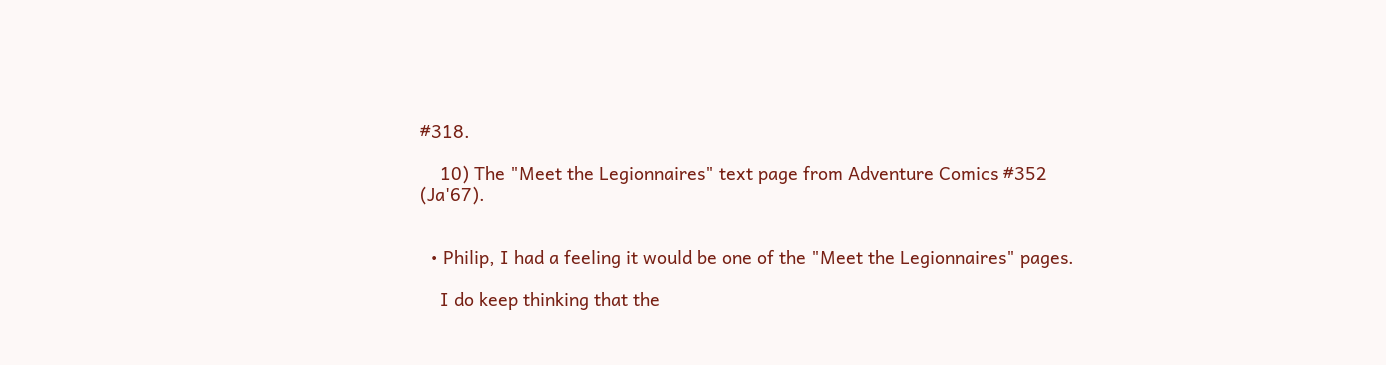#318.

    10) The "Meet the Legionnaires" text page from Adventure Comics #352 (Ja'67).


  • Philip, I had a feeling it would be one of the "Meet the Legionnaires" pages.

    I do keep thinking that the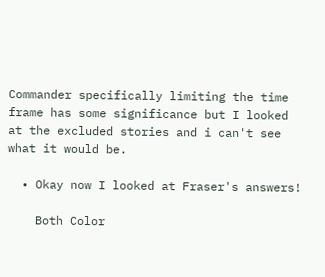Commander specifically limiting the time frame has some significance but I looked at the excluded stories and i can't see what it would be.

  • Okay now I looked at Fraser's answers!

    Both Color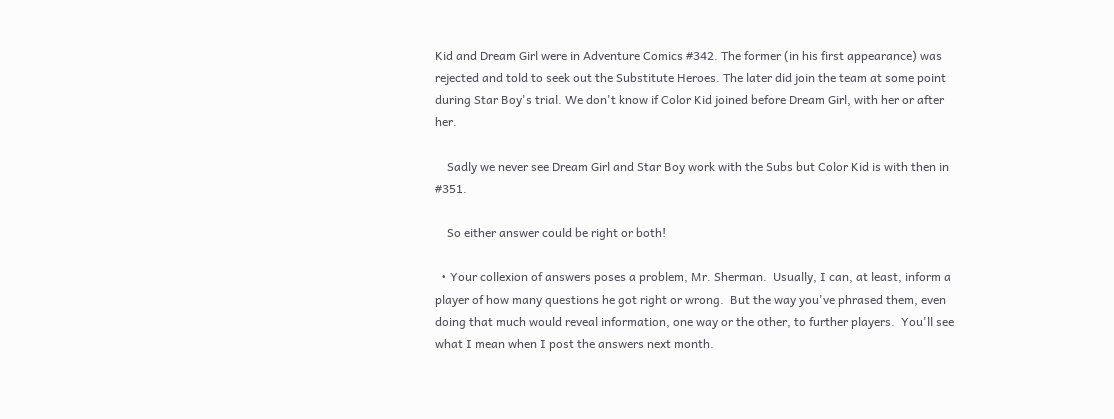Kid and Dream Girl were in Adventure Comics #342. The former (in his first appearance) was rejected and told to seek out the Substitute Heroes. The later did join the team at some point during Star Boy's trial. We don't know if Color Kid joined before Dream Girl, with her or after her.

    Sadly we never see Dream Girl and Star Boy work with the Subs but Color Kid is with then in #351.

    So either answer could be right or both!

  • Your collexion of answers poses a problem, Mr. Sherman.  Usually, I can, at least, inform a player of how many questions he got right or wrong.  But the way you've phrased them, even doing that much would reveal information, one way or the other, to further players.  You'll see what I mean when I post the answers next month.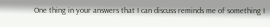One thing in your answers that I can discuss reminds me of something I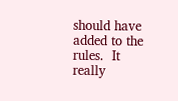should have added to the rules.  It really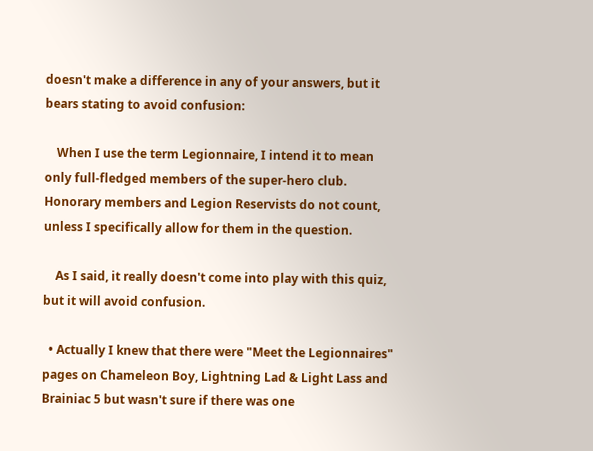doesn't make a difference in any of your answers, but it bears stating to avoid confusion:

    When I use the term Legionnaire, I intend it to mean only full-fledged members of the super-hero club.  Honorary members and Legion Reservists do not count, unless I specifically allow for them in the question.

    As I said, it really doesn't come into play with this quiz, but it will avoid confusion.

  • Actually I knew that there were "Meet the Legionnaires" pages on Chameleon Boy, Lightning Lad & Light Lass and Brainiac 5 but wasn't sure if there was one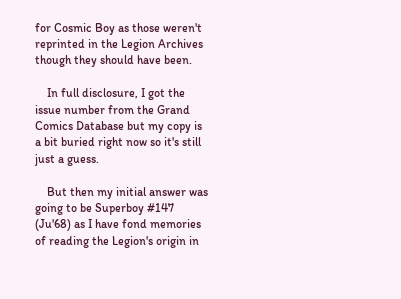for Cosmic Boy as those weren't reprinted in the Legion Archives though they should have been.

    In full disclosure, I got the issue number from the Grand Comics Database but my copy is a bit buried right now so it's still just a guess.

    But then my initial answer was going to be Superboy #147 (Ju'68) as I have fond memories of reading the Legion's origin in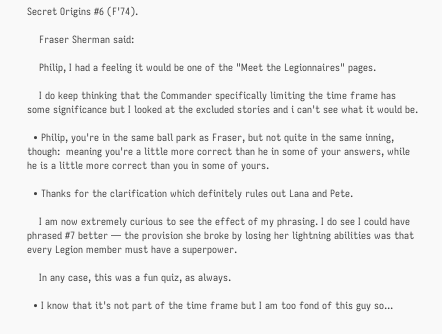Secret Origins #6 (F'74).

    Fraser Sherman said:

    Philip, I had a feeling it would be one of the "Meet the Legionnaires" pages.

    I do keep thinking that the Commander specifically limiting the time frame has some significance but I looked at the excluded stories and i can't see what it would be.

  • Philip, you're in the same ball park as Fraser, but not quite in the same inning, though:  meaning you're a little more correct than he in some of your answers, while he is a little more correct than you in some of yours.

  • Thanks for the clarification which definitely rules out Lana and Pete.

    I am now extremely curious to see the effect of my phrasing. I do see I could have phrased #7 better — the provision she broke by losing her lightning abilities was that every Legion member must have a superpower.

    In any case, this was a fun quiz, as always.

  • I know that it's not part of the time frame but I am too fond of this guy so...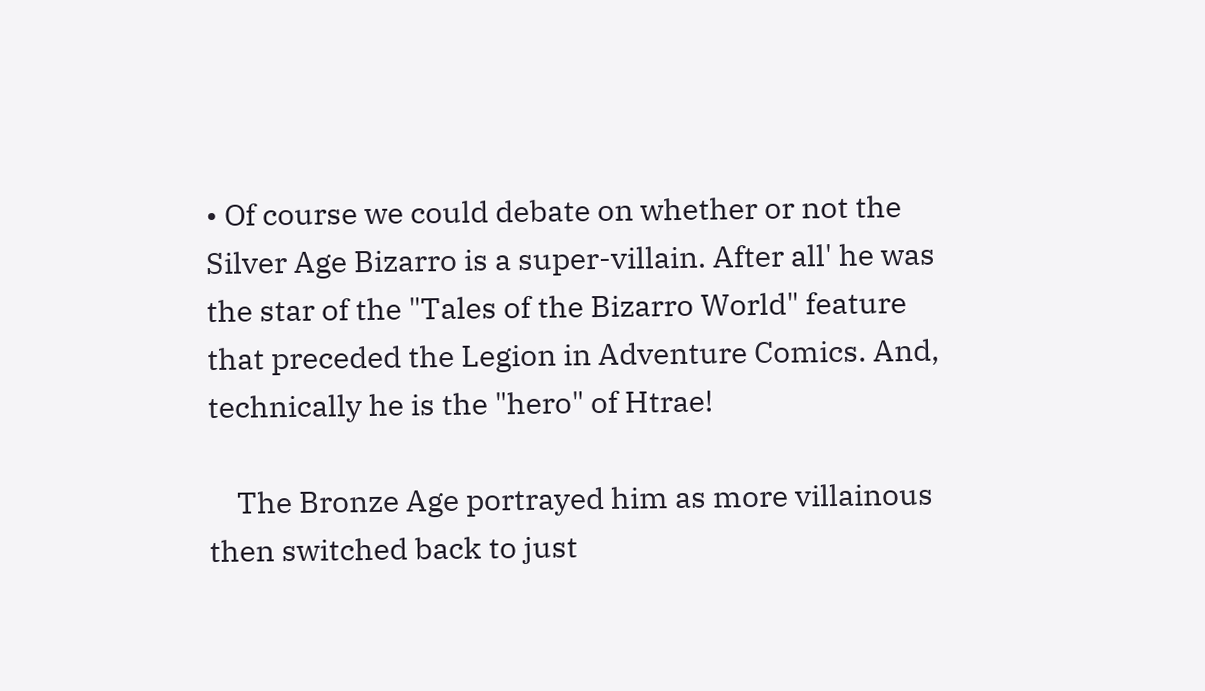• Of course we could debate on whether or not the Silver Age Bizarro is a super-villain. After all' he was the star of the "Tales of the Bizarro World" feature that preceded the Legion in Adventure Comics. And, technically he is the "hero" of Htrae!

    The Bronze Age portrayed him as more villainous then switched back to just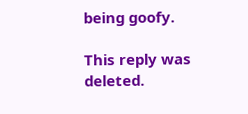being goofy.

This reply was deleted.